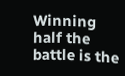Winning half the battle is the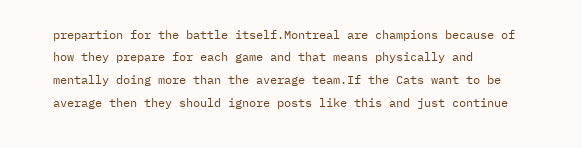prepartion for the battle itself.Montreal are champions because of how they prepare for each game and that means physically and mentally doing more than the average team.If the Cats want to be average then they should ignore posts like this and just continue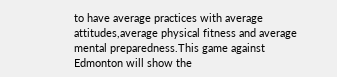to have average practices with average attitudes,average physical fitness and average mental preparedness.This game against Edmonton will show the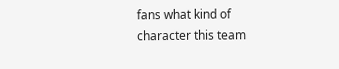fans what kind of character this team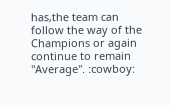has,the team can follow the way of the Champions or again continue to remain "Average". :cowboy: